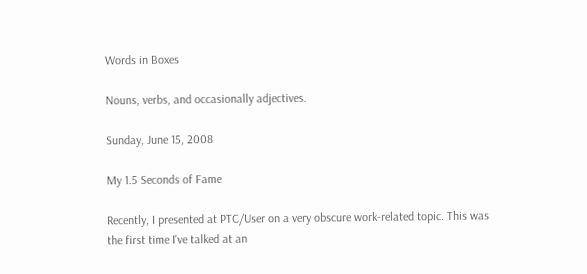Words in Boxes

Nouns, verbs, and occasionally adjectives.

Sunday, June 15, 2008

My 1.5 Seconds of Fame

Recently, I presented at PTC/User on a very obscure work-related topic. This was the first time I've talked at an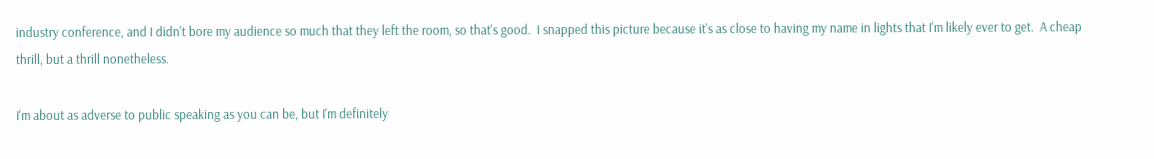industry conference, and I didn't bore my audience so much that they left the room, so that's good.  I snapped this picture because it's as close to having my name in lights that I'm likely ever to get.  A cheap thrill, but a thrill nonetheless.

I'm about as adverse to public speaking as you can be, but I'm definitely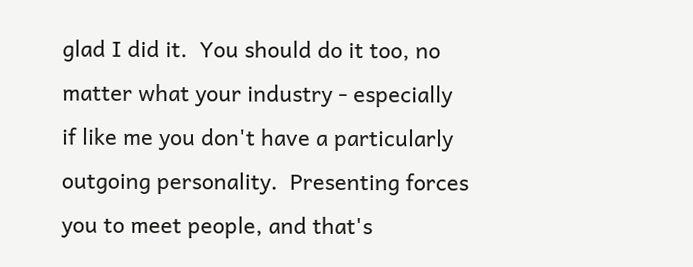glad I did it.  You should do it too, no matter what your industry - especially if like me you don't have a particularly outgoing personality.  Presenting forces you to meet people, and that's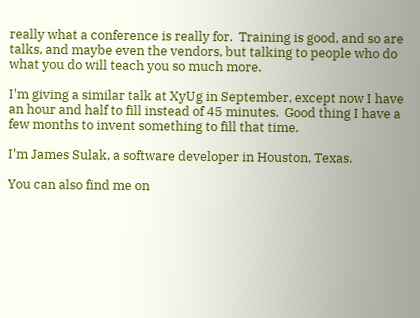really what a conference is really for.  Training is good, and so are talks, and maybe even the vendors, but talking to people who do what you do will teach you so much more.

I'm giving a similar talk at XyUg in September, except now I have an hour and half to fill instead of 45 minutes.  Good thing I have a few months to invent something to fill that time.

I'm James Sulak, a software developer in Houston, Texas.

You can also find me on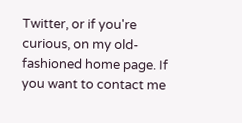Twitter, or if you're curious, on my old-fashioned home page. If you want to contact me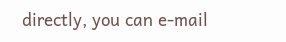directly, you can e-mail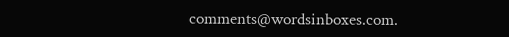comments@wordsinboxes.com.